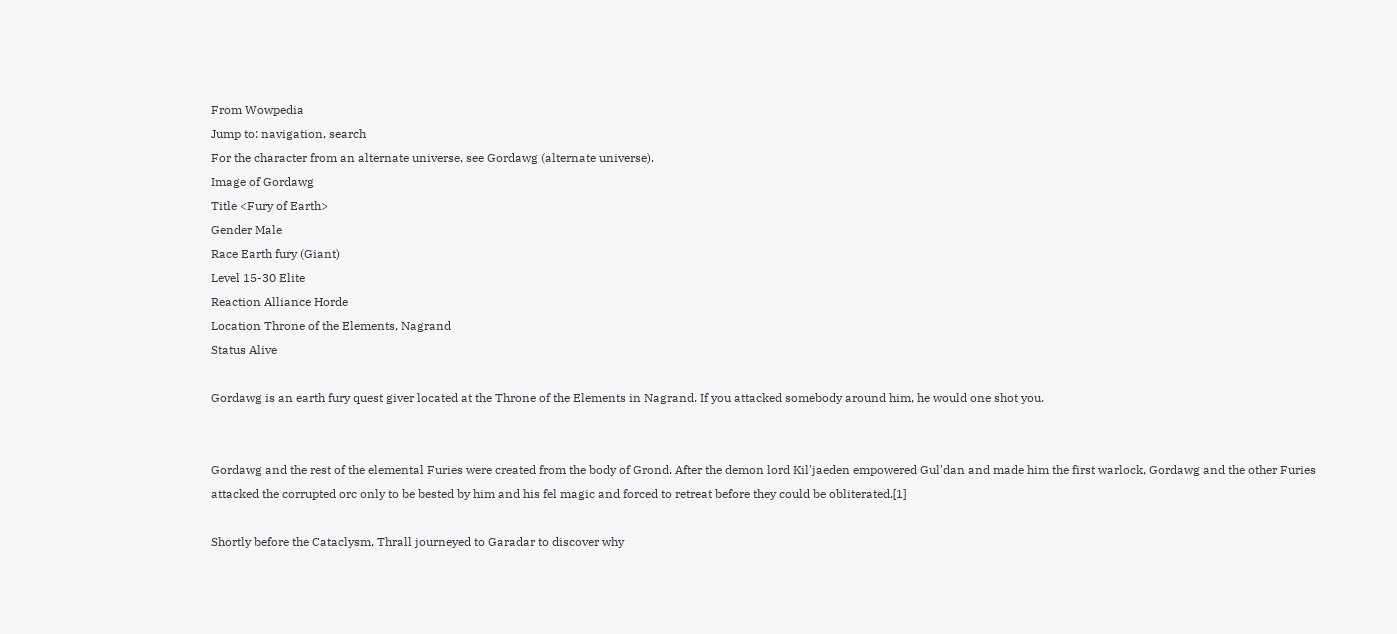From Wowpedia
Jump to: navigation, search
For the character from an alternate universe, see Gordawg (alternate universe).
Image of Gordawg
Title <Fury of Earth>
Gender Male
Race Earth fury (Giant)
Level 15-30 Elite
Reaction Alliance Horde
Location Throne of the Elements, Nagrand
Status Alive

Gordawg is an earth fury quest giver located at the Throne of the Elements in Nagrand. If you attacked somebody around him, he would one shot you.


Gordawg and the rest of the elemental Furies were created from the body of Grond. After the demon lord Kil'jaeden empowered Gul'dan and made him the first warlock, Gordawg and the other Furies attacked the corrupted orc only to be bested by him and his fel magic and forced to retreat before they could be obliterated.[1]

Shortly before the Cataclysm, Thrall journeyed to Garadar to discover why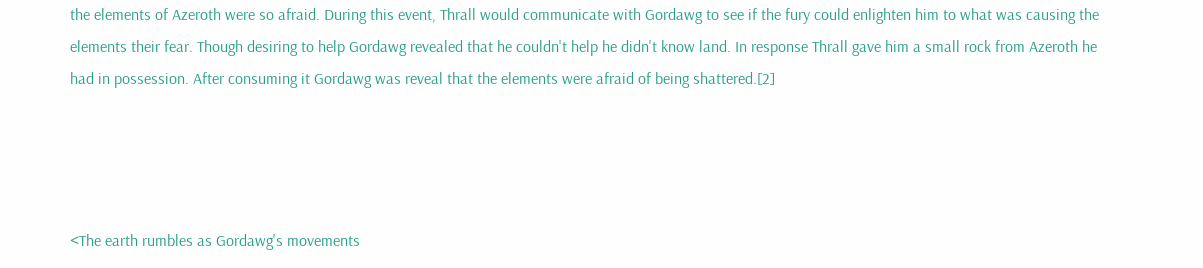the elements of Azeroth were so afraid. During this event, Thrall would communicate with Gordawg to see if the fury could enlighten him to what was causing the elements their fear. Though desiring to help Gordawg revealed that he couldn't help he didn't know land. In response Thrall gave him a small rock from Azeroth he had in possession. After consuming it Gordawg was reveal that the elements were afraid of being shattered.[2]




<The earth rumbles as Gordawg's movements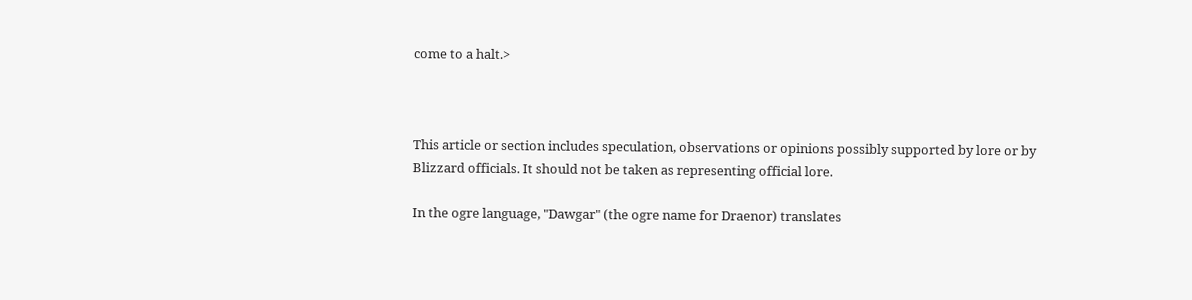come to a halt.>



This article or section includes speculation, observations or opinions possibly supported by lore or by Blizzard officials. It should not be taken as representing official lore.

In the ogre language, "Dawgar" (the ogre name for Draenor) translates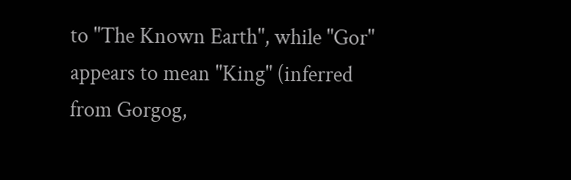to "The Known Earth", while "Gor" appears to mean "King" (inferred from Gorgog,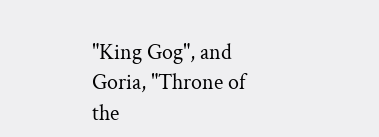"King Gog", and Goria, "Throne of the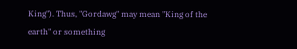King"). Thus, "Gordawg" may mean "King of the earth" or something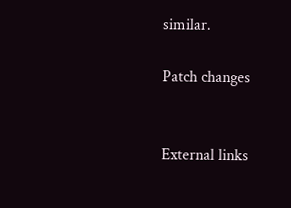similar.

Patch changes


External links